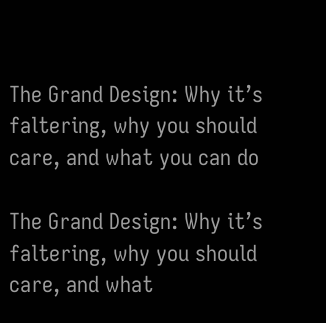The Grand Design: Why it’s faltering, why you should care, and what you can do

The Grand Design: Why it’s faltering, why you should care, and what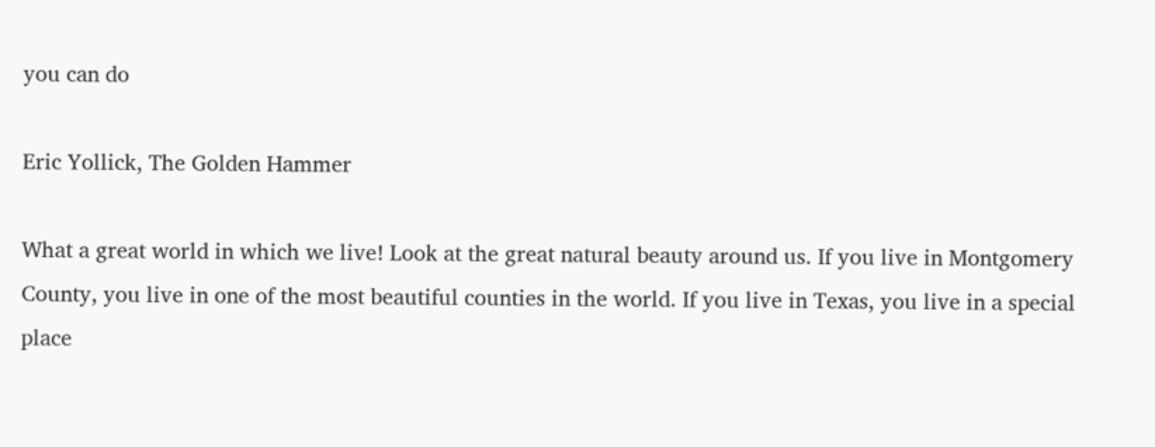you can do

Eric Yollick, The Golden Hammer

What a great world in which we live! Look at the great natural beauty around us. If you live in Montgomery County, you live in one of the most beautiful counties in the world. If you live in Texas, you live in a special place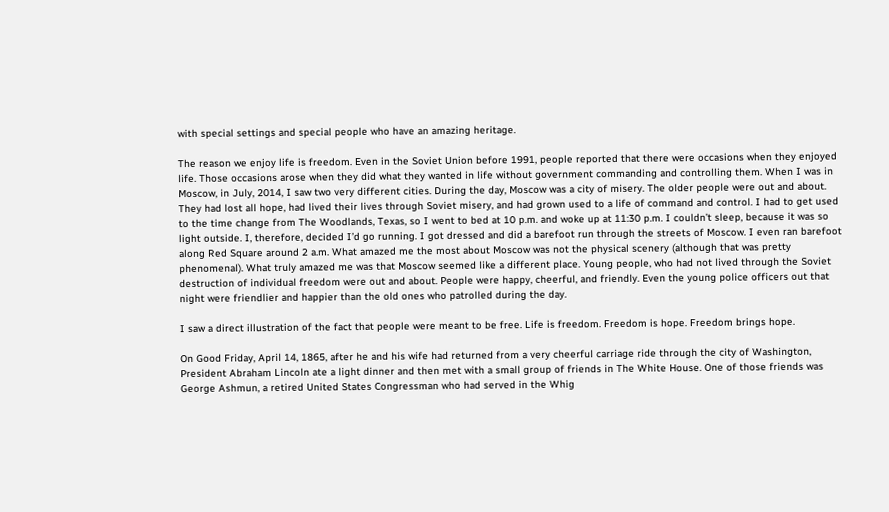with special settings and special people who have an amazing heritage.

The reason we enjoy life is freedom. Even in the Soviet Union before 1991, people reported that there were occasions when they enjoyed life. Those occasions arose when they did what they wanted in life without government commanding and controlling them. When I was in Moscow, in July, 2014, I saw two very different cities. During the day, Moscow was a city of misery. The older people were out and about. They had lost all hope, had lived their lives through Soviet misery, and had grown used to a life of command and control. I had to get used to the time change from The Woodlands, Texas, so I went to bed at 10 p.m. and woke up at 11:30 p.m. I couldn’t sleep, because it was so light outside. I, therefore, decided I’d go running. I got dressed and did a barefoot run through the streets of Moscow. I even ran barefoot along Red Square around 2 a.m. What amazed me the most about Moscow was not the physical scenery (although that was pretty phenomenal). What truly amazed me was that Moscow seemed like a different place. Young people, who had not lived through the Soviet destruction of individual freedom were out and about. People were happy, cheerful, and friendly. Even the young police officers out that night were friendlier and happier than the old ones who patrolled during the day.

I saw a direct illustration of the fact that people were meant to be free. Life is freedom. Freedom is hope. Freedom brings hope.

On Good Friday, April 14, 1865, after he and his wife had returned from a very cheerful carriage ride through the city of Washington, President Abraham Lincoln ate a light dinner and then met with a small group of friends in The White House. One of those friends was George Ashmun, a retired United States Congressman who had served in the Whig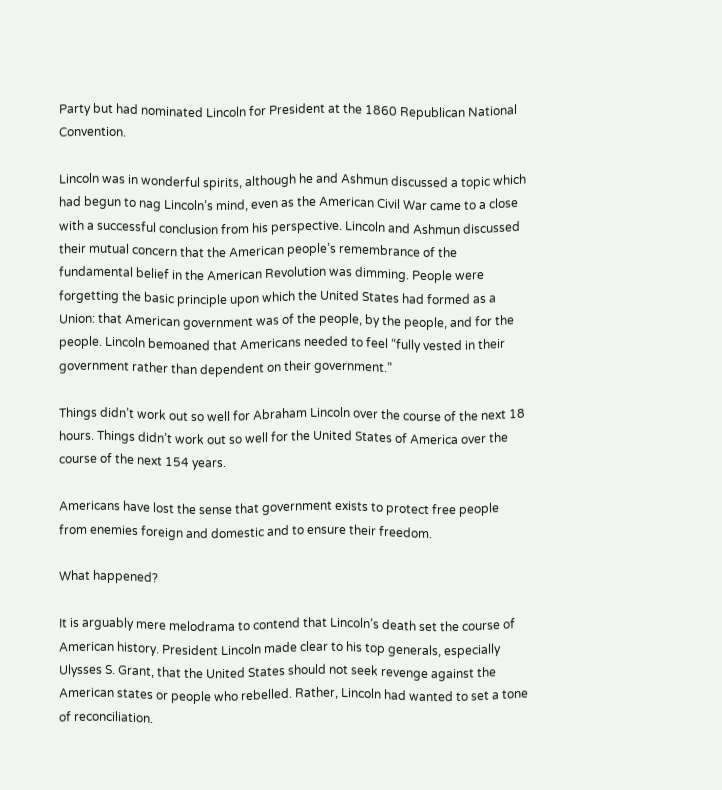Party but had nominated Lincoln for President at the 1860 Republican National Convention.

Lincoln was in wonderful spirits, although he and Ashmun discussed a topic which had begun to nag Lincoln’s mind, even as the American Civil War came to a close with a successful conclusion from his perspective. Lincoln and Ashmun discussed their mutual concern that the American people’s remembrance of the fundamental belief in the American Revolution was dimming. People were forgetting the basic principle upon which the United States had formed as a Union: that American government was of the people, by the people, and for the people. Lincoln bemoaned that Americans needed to feel “fully vested in their government rather than dependent on their government.”

Things didn’t work out so well for Abraham Lincoln over the course of the next 18 hours. Things didn’t work out so well for the United States of America over the course of the next 154 years.

Americans have lost the sense that government exists to protect free people from enemies foreign and domestic and to ensure their freedom.

What happened?

It is arguably mere melodrama to contend that Lincoln’s death set the course of American history. President Lincoln made clear to his top generals, especially Ulysses S. Grant, that the United States should not seek revenge against the American states or people who rebelled. Rather, Lincoln had wanted to set a tone of reconciliation.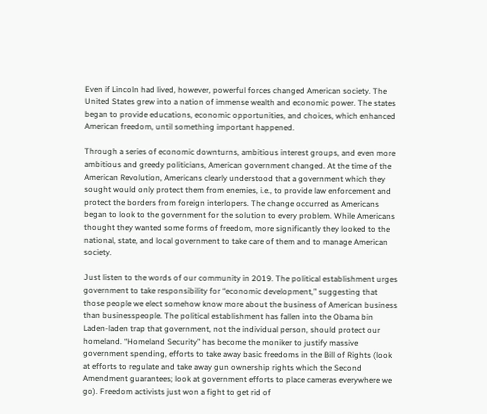Even if Lincoln had lived, however, powerful forces changed American society. The United States grew into a nation of immense wealth and economic power. The states began to provide educations, economic opportunities, and choices, which enhanced American freedom, until something important happened.

Through a series of economic downturns, ambitious interest groups, and even more ambitious and greedy politicians, American government changed. At the time of the American Revolution, Americans clearly understood that a government which they sought would only protect them from enemies, i.e., to provide law enforcement and protect the borders from foreign interlopers. The change occurred as Americans began to look to the government for the solution to every problem. While Americans thought they wanted some forms of freedom, more significantly they looked to the national, state, and local government to take care of them and to manage American society.

Just listen to the words of our community in 2019. The political establishment urges government to take responsibility for “economic development,” suggesting that those people we elect somehow know more about the business of American business than businesspeople. The political establishment has fallen into the Obama bin Laden-laden trap that government, not the individual person, should protect our homeland. “Homeland Security” has become the moniker to justify massive government spending, efforts to take away basic freedoms in the Bill of Rights (look at efforts to regulate and take away gun ownership rights which the Second Amendment guarantees; look at government efforts to place cameras everywhere we go). Freedom activists just won a fight to get rid of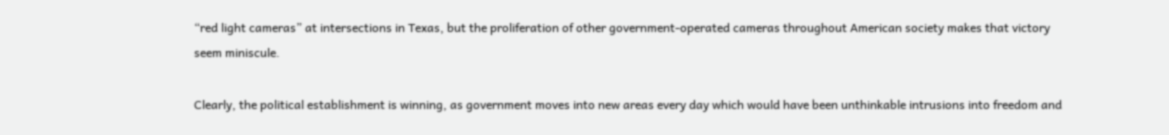“red light cameras” at intersections in Texas, but the proliferation of other government-operated cameras throughout American society makes that victory seem miniscule.

Clearly, the political establishment is winning, as government moves into new areas every day which would have been unthinkable intrusions into freedom and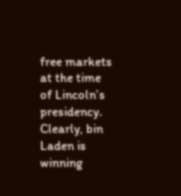free markets at the time of Lincoln’s presidency. Clearly, bin Laden is winning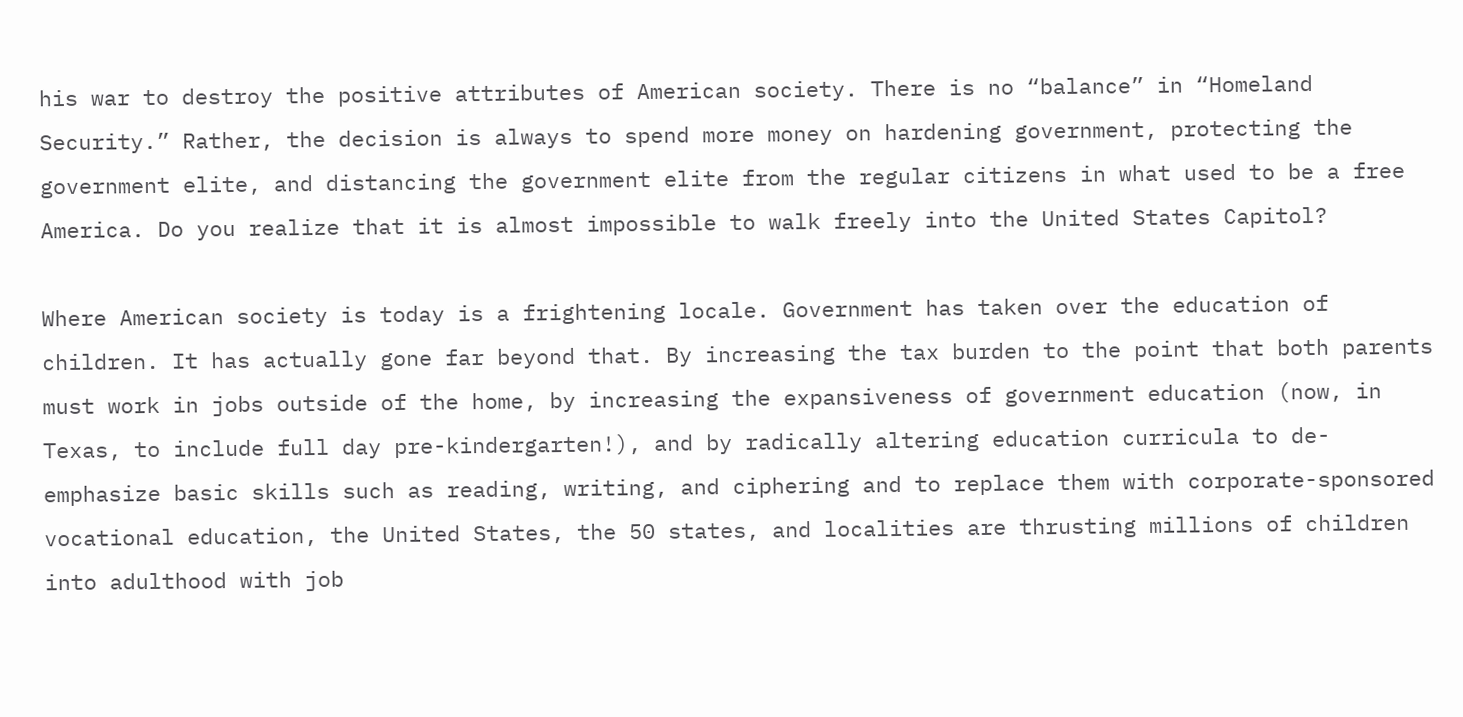his war to destroy the positive attributes of American society. There is no “balance” in “Homeland Security.” Rather, the decision is always to spend more money on hardening government, protecting the government elite, and distancing the government elite from the regular citizens in what used to be a free America. Do you realize that it is almost impossible to walk freely into the United States Capitol?

Where American society is today is a frightening locale. Government has taken over the education of children. It has actually gone far beyond that. By increasing the tax burden to the point that both parents must work in jobs outside of the home, by increasing the expansiveness of government education (now, in Texas, to include full day pre-kindergarten!), and by radically altering education curricula to de-emphasize basic skills such as reading, writing, and ciphering and to replace them with corporate-sponsored vocational education, the United States, the 50 states, and localities are thrusting millions of children into adulthood with job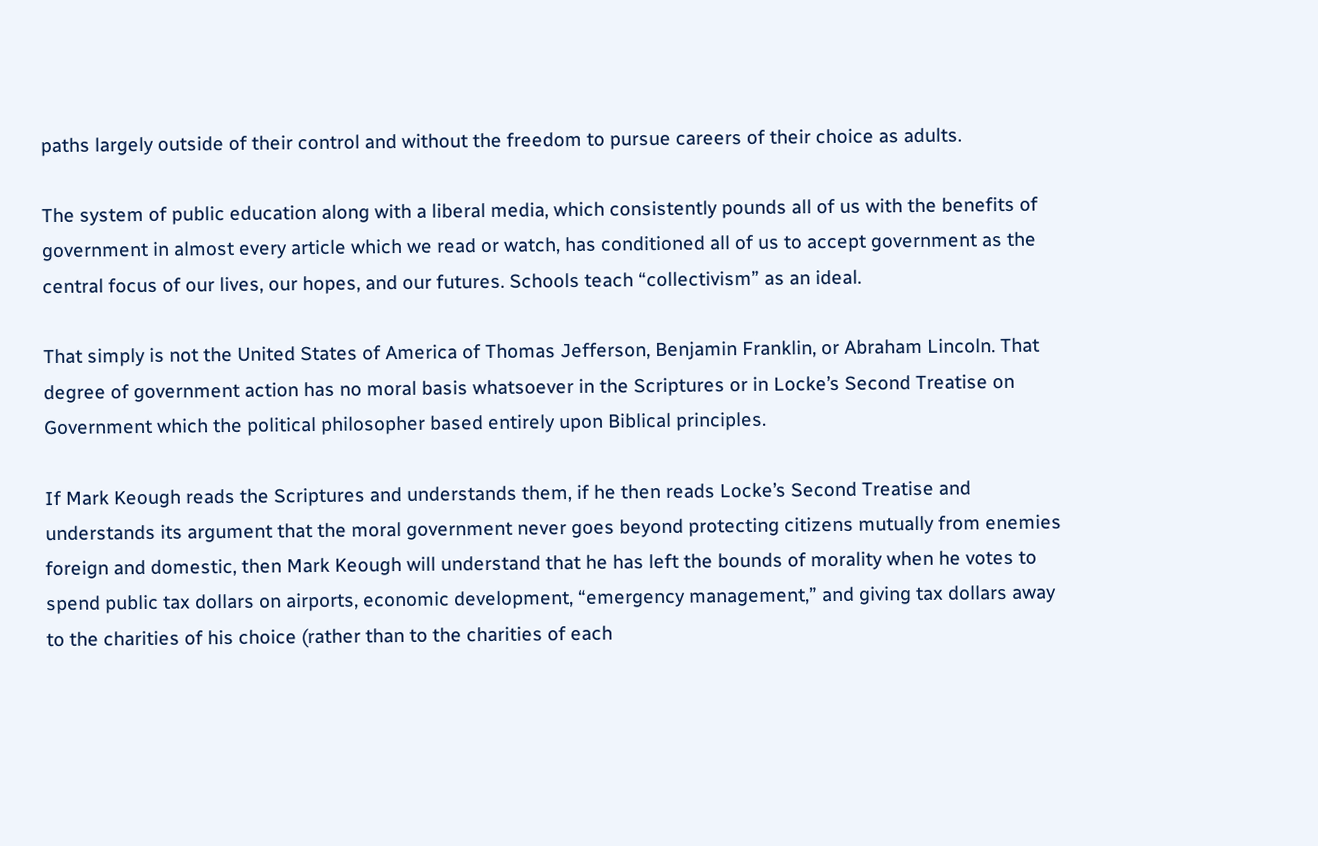paths largely outside of their control and without the freedom to pursue careers of their choice as adults.

The system of public education along with a liberal media, which consistently pounds all of us with the benefits of government in almost every article which we read or watch, has conditioned all of us to accept government as the central focus of our lives, our hopes, and our futures. Schools teach “collectivism” as an ideal.

That simply is not the United States of America of Thomas Jefferson, Benjamin Franklin, or Abraham Lincoln. That degree of government action has no moral basis whatsoever in the Scriptures or in Locke’s Second Treatise on Government which the political philosopher based entirely upon Biblical principles.

If Mark Keough reads the Scriptures and understands them, if he then reads Locke’s Second Treatise and understands its argument that the moral government never goes beyond protecting citizens mutually from enemies foreign and domestic, then Mark Keough will understand that he has left the bounds of morality when he votes to spend public tax dollars on airports, economic development, “emergency management,” and giving tax dollars away to the charities of his choice (rather than to the charities of each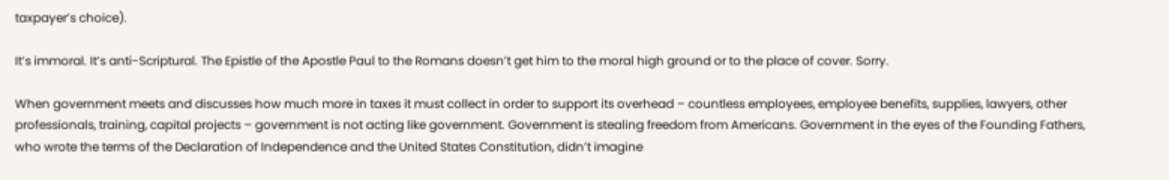taxpayer’s choice).

It’s immoral. It’s anti-Scriptural. The Epistle of the Apostle Paul to the Romans doesn’t get him to the moral high ground or to the place of cover. Sorry.

When government meets and discusses how much more in taxes it must collect in order to support its overhead – countless employees, employee benefits, supplies, lawyers, other professionals, training, capital projects – government is not acting like government. Government is stealing freedom from Americans. Government in the eyes of the Founding Fathers, who wrote the terms of the Declaration of Independence and the United States Constitution, didn’t imagine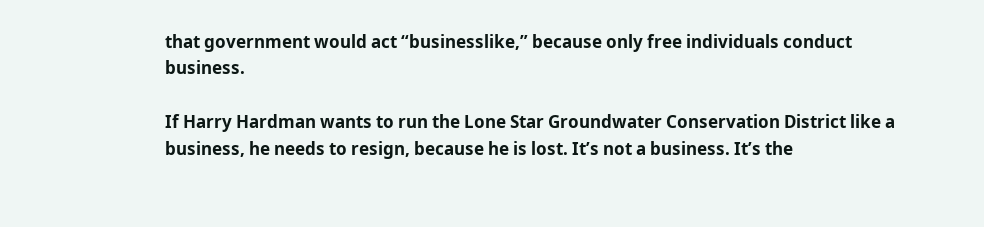that government would act “businesslike,” because only free individuals conduct business.

If Harry Hardman wants to run the Lone Star Groundwater Conservation District like a business, he needs to resign, because he is lost. It’s not a business. It’s the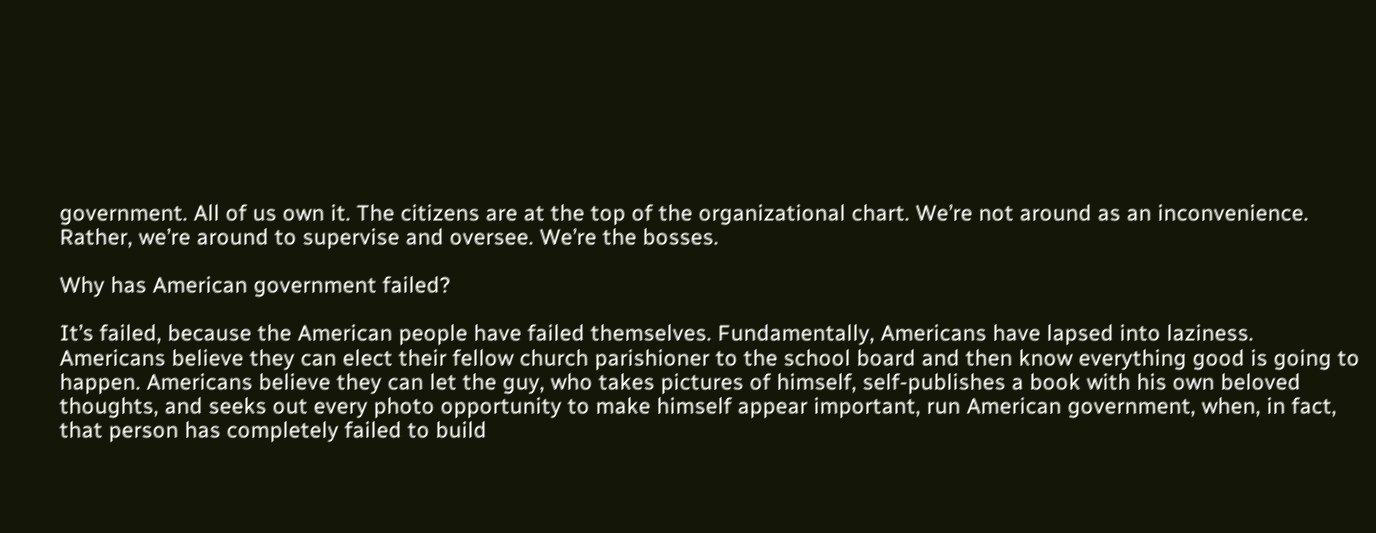government. All of us own it. The citizens are at the top of the organizational chart. We’re not around as an inconvenience. Rather, we’re around to supervise and oversee. We’re the bosses.

Why has American government failed?

It’s failed, because the American people have failed themselves. Fundamentally, Americans have lapsed into laziness. Americans believe they can elect their fellow church parishioner to the school board and then know everything good is going to happen. Americans believe they can let the guy, who takes pictures of himself, self-publishes a book with his own beloved thoughts, and seeks out every photo opportunity to make himself appear important, run American government, when, in fact, that person has completely failed to build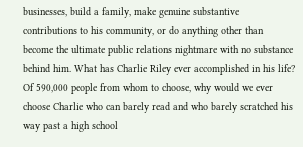businesses, build a family, make genuine substantive contributions to his community, or do anything other than become the ultimate public relations nightmare with no substance behind him. What has Charlie Riley ever accomplished in his life? Of 590,000 people from whom to choose, why would we ever choose Charlie who can barely read and who barely scratched his way past a high school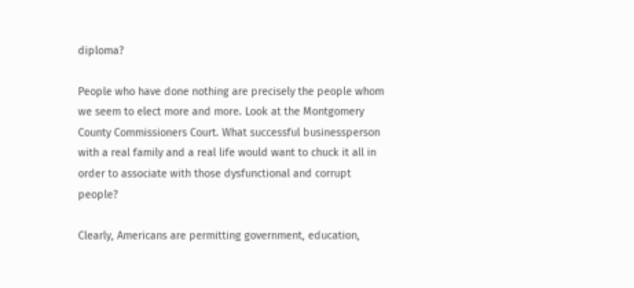diploma?

People who have done nothing are precisely the people whom we seem to elect more and more. Look at the Montgomery County Commissioners Court. What successful businessperson with a real family and a real life would want to chuck it all in order to associate with those dysfunctional and corrupt people?

Clearly, Americans are permitting government, education,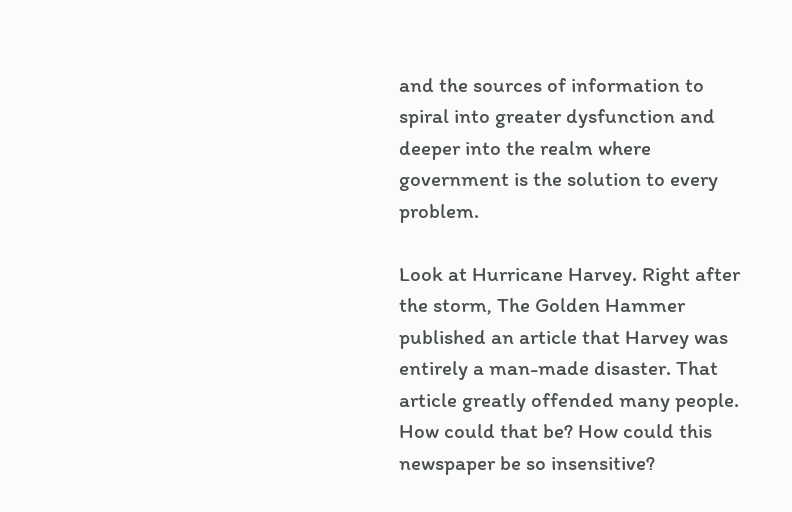and the sources of information to spiral into greater dysfunction and deeper into the realm where government is the solution to every problem.

Look at Hurricane Harvey. Right after the storm, The Golden Hammer published an article that Harvey was entirely a man-made disaster. That article greatly offended many people. How could that be? How could this newspaper be so insensitive?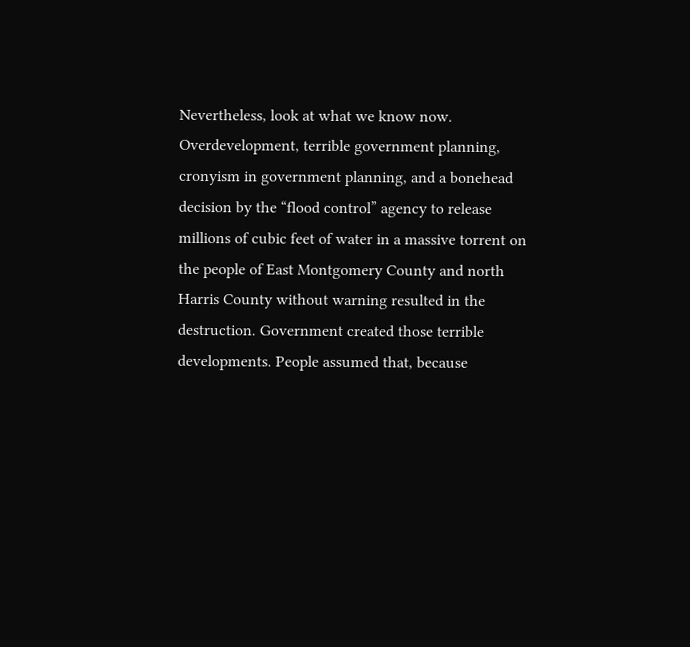Nevertheless, look at what we know now. Overdevelopment, terrible government planning, cronyism in government planning, and a bonehead decision by the “flood control” agency to release millions of cubic feet of water in a massive torrent on the people of East Montgomery County and north Harris County without warning resulted in the destruction. Government created those terrible developments. People assumed that, because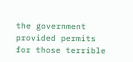the government provided permits for those terrible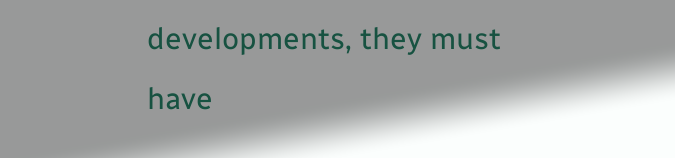developments, they must have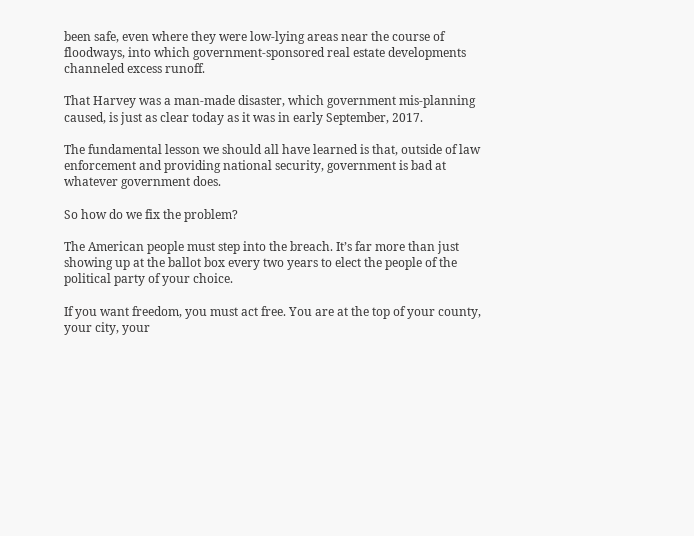been safe, even where they were low-lying areas near the course of floodways, into which government-sponsored real estate developments channeled excess runoff.

That Harvey was a man-made disaster, which government mis-planning caused, is just as clear today as it was in early September, 2017.

The fundamental lesson we should all have learned is that, outside of law enforcement and providing national security, government is bad at whatever government does.

So how do we fix the problem?

The American people must step into the breach. It’s far more than just showing up at the ballot box every two years to elect the people of the political party of your choice.

If you want freedom, you must act free. You are at the top of your county, your city, your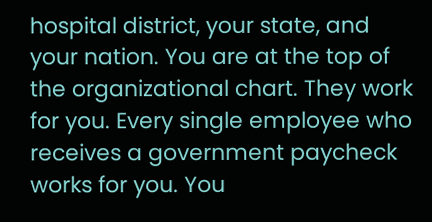hospital district, your state, and your nation. You are at the top of the organizational chart. They work for you. Every single employee who receives a government paycheck works for you. You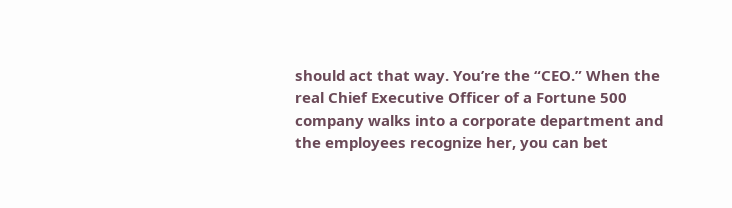should act that way. You’re the “CEO.” When the real Chief Executive Officer of a Fortune 500 company walks into a corporate department and the employees recognize her, you can bet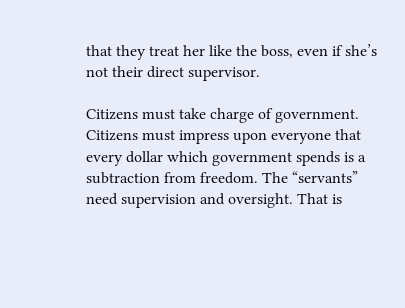that they treat her like the boss, even if she’s not their direct supervisor.

Citizens must take charge of government. Citizens must impress upon everyone that every dollar which government spends is a subtraction from freedom. The “servants” need supervision and oversight. That is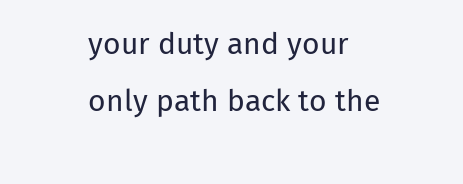your duty and your only path back to the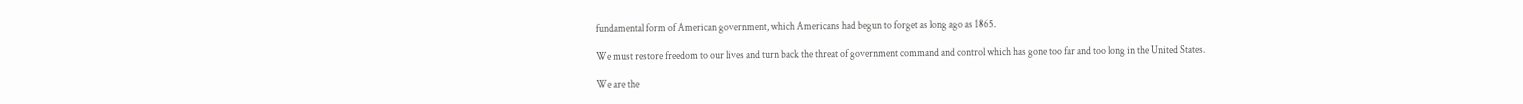fundamental form of American government, which Americans had begun to forget as long ago as 1865.

We must restore freedom to our lives and turn back the threat of government command and control which has gone too far and too long in the United States.

We are the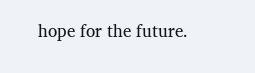hope for the future.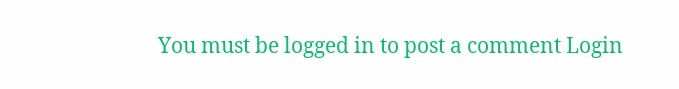You must be logged in to post a comment Login